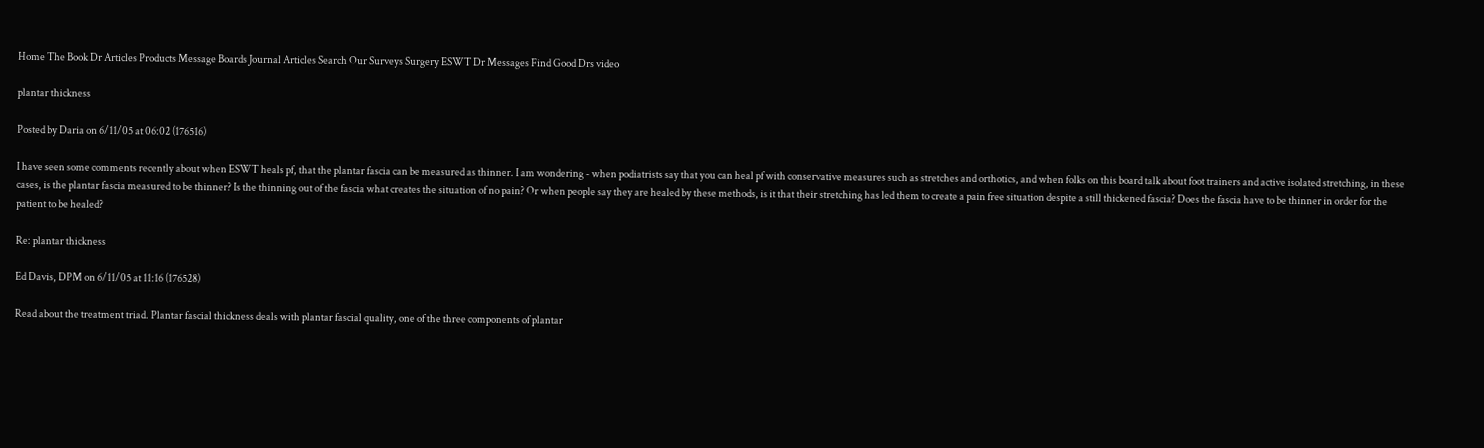Home The Book Dr Articles Products Message Boards Journal Articles Search Our Surveys Surgery ESWT Dr Messages Find Good Drs video

plantar thickness

Posted by Daria on 6/11/05 at 06:02 (176516)

I have seen some comments recently about when ESWT heals pf, that the plantar fascia can be measured as thinner. I am wondering - when podiatrists say that you can heal pf with conservative measures such as stretches and orthotics, and when folks on this board talk about foot trainers and active isolated stretching, in these cases, is the plantar fascia measured to be thinner? Is the thinning out of the fascia what creates the situation of no pain? Or when people say they are healed by these methods, is it that their stretching has led them to create a pain free situation despite a still thickened fascia? Does the fascia have to be thinner in order for the patient to be healed?

Re: plantar thickness

Ed Davis, DPM on 6/11/05 at 11:16 (176528)

Read about the treatment triad. Plantar fascial thickness deals with plantar fascial quality, one of the three components of plantar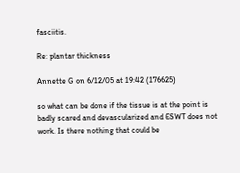fasciitis.

Re: plantar thickness

Annette G on 6/12/05 at 19:42 (176625)

so what can be done if the tissue is at the point is badly scared and devascularized and ESWT does not work. Is there nothing that could be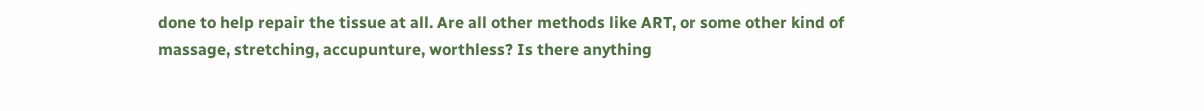done to help repair the tissue at all. Are all other methods like ART, or some other kind of massage, stretching, accupunture, worthless? Is there anything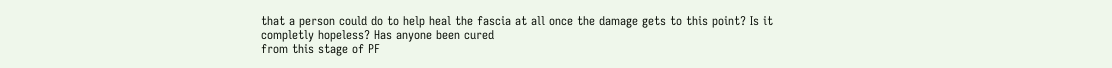that a person could do to help heal the fascia at all once the damage gets to this point? Is it completly hopeless? Has anyone been cured
from this stage of PF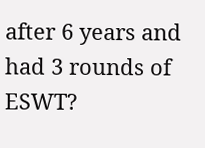after 6 years and had 3 rounds of ESWT?